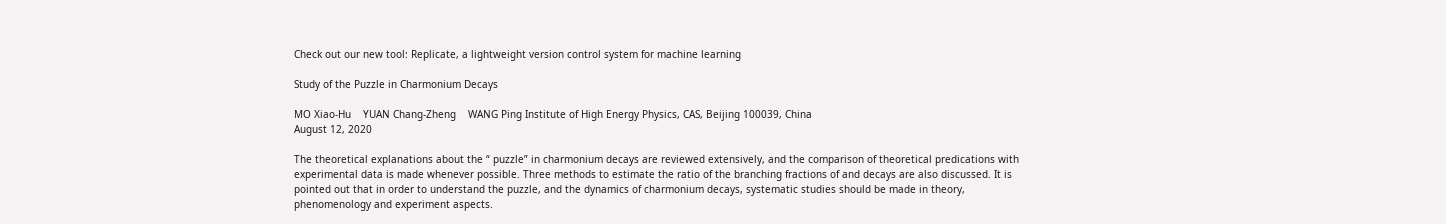Check out our new tool: Replicate, a lightweight version control system for machine learning

Study of the Puzzle in Charmonium Decays

MO Xiao-Hu    YUAN Chang-Zheng    WANG Ping Institute of High Energy Physics, CAS, Beijing 100039, China
August 12, 2020

The theoretical explanations about the “ puzzle” in charmonium decays are reviewed extensively, and the comparison of theoretical predications with experimental data is made whenever possible. Three methods to estimate the ratio of the branching fractions of and decays are also discussed. It is pointed out that in order to understand the puzzle, and the dynamics of charmonium decays, systematic studies should be made in theory, phenomenology and experiment aspects.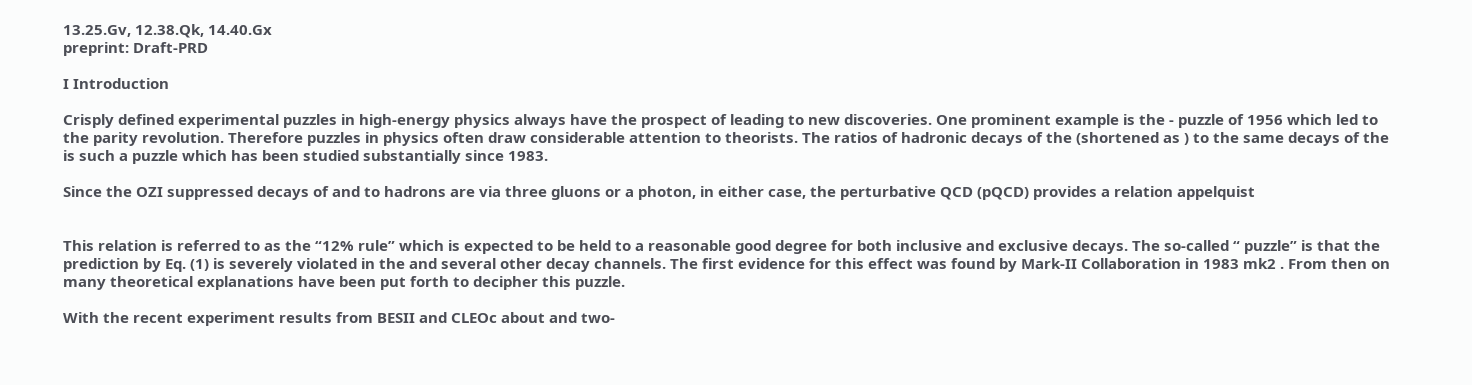13.25.Gv, 12.38.Qk, 14.40.Gx
preprint: Draft-PRD

I Introduction

Crisply defined experimental puzzles in high-energy physics always have the prospect of leading to new discoveries. One prominent example is the - puzzle of 1956 which led to the parity revolution. Therefore puzzles in physics often draw considerable attention to theorists. The ratios of hadronic decays of the (shortened as ) to the same decays of the is such a puzzle which has been studied substantially since 1983.

Since the OZI suppressed decays of and to hadrons are via three gluons or a photon, in either case, the perturbative QCD (pQCD) provides a relation appelquist


This relation is referred to as the “12% rule” which is expected to be held to a reasonable good degree for both inclusive and exclusive decays. The so-called “ puzzle” is that the prediction by Eq. (1) is severely violated in the and several other decay channels. The first evidence for this effect was found by Mark-II Collaboration in 1983 mk2 . From then on many theoretical explanations have been put forth to decipher this puzzle.

With the recent experiment results from BESII and CLEOc about and two-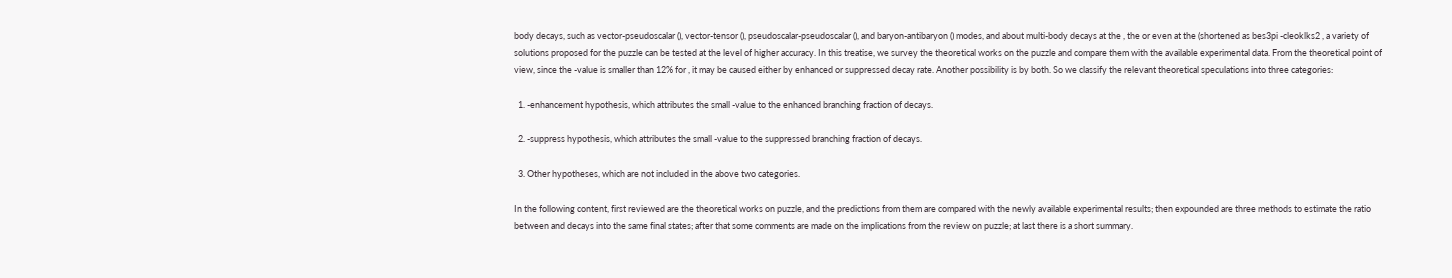body decays, such as vector-pseudoscalar (), vector-tensor (), pseudoscalar-pseudoscalar (), and baryon-antibaryon () modes, and about multi-body decays at the , the or even at the (shortened as bes3pi -cleoklks2 , a variety of solutions proposed for the puzzle can be tested at the level of higher accuracy. In this treatise, we survey the theoretical works on the puzzle and compare them with the available experimental data. From the theoretical point of view, since the -value is smaller than 12% for , it may be caused either by enhanced or suppressed decay rate. Another possibility is by both. So we classify the relevant theoretical speculations into three categories:

  1. -enhancement hypothesis, which attributes the small -value to the enhanced branching fraction of decays.

  2. -suppress hypothesis, which attributes the small -value to the suppressed branching fraction of decays.

  3. Other hypotheses, which are not included in the above two categories.

In the following content, first reviewed are the theoretical works on puzzle, and the predictions from them are compared with the newly available experimental results; then expounded are three methods to estimate the ratio between and decays into the same final states; after that some comments are made on the implications from the review on puzzle; at last there is a short summary.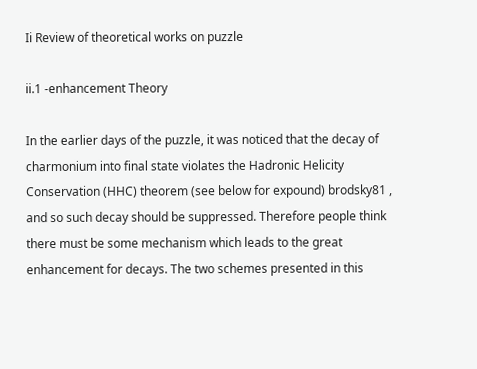Ii Review of theoretical works on puzzle

ii.1 -enhancement Theory

In the earlier days of the puzzle, it was noticed that the decay of charmonium into final state violates the Hadronic Helicity Conservation (HHC) theorem (see below for expound) brodsky81 , and so such decay should be suppressed. Therefore people think there must be some mechanism which leads to the great enhancement for decays. The two schemes presented in this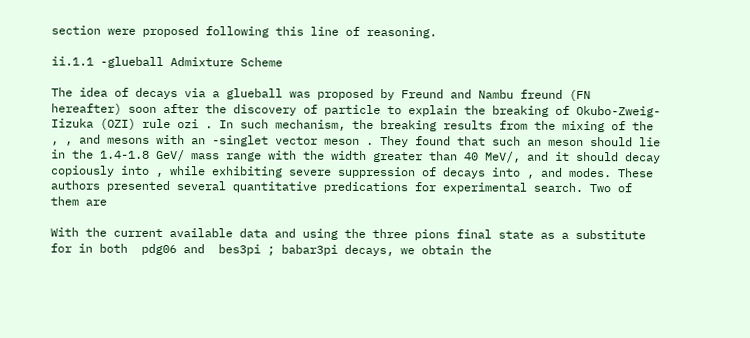section were proposed following this line of reasoning.

ii.1.1 -glueball Admixture Scheme

The idea of decays via a glueball was proposed by Freund and Nambu freund (FN hereafter) soon after the discovery of particle to explain the breaking of Okubo-Zweig-Iizuka (OZI) rule ozi . In such mechanism, the breaking results from the mixing of the , , and mesons with an -singlet vector meson . They found that such an meson should lie in the 1.4-1.8 GeV/ mass range with the width greater than 40 MeV/, and it should decay copiously into , while exhibiting severe suppression of decays into , and modes. These authors presented several quantitative predications for experimental search. Two of them are

With the current available data and using the three pions final state as a substitute for in both  pdg06 and  bes3pi ; babar3pi decays, we obtain the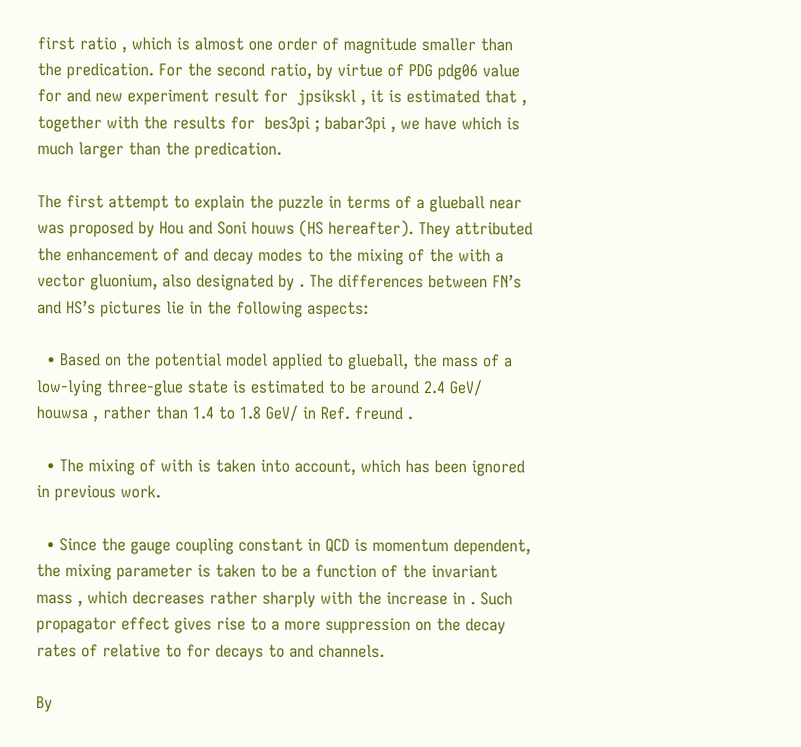first ratio , which is almost one order of magnitude smaller than the predication. For the second ratio, by virtue of PDG pdg06 value for and new experiment result for  jpsikskl , it is estimated that , together with the results for  bes3pi ; babar3pi , we have which is much larger than the predication.

The first attempt to explain the puzzle in terms of a glueball near was proposed by Hou and Soni houws (HS hereafter). They attributed the enhancement of and decay modes to the mixing of the with a vector gluonium, also designated by . The differences between FN’s and HS’s pictures lie in the following aspects:

  • Based on the potential model applied to glueball, the mass of a low-lying three-glue state is estimated to be around 2.4 GeV/ houwsa , rather than 1.4 to 1.8 GeV/ in Ref. freund .

  • The mixing of with is taken into account, which has been ignored in previous work.

  • Since the gauge coupling constant in QCD is momentum dependent, the mixing parameter is taken to be a function of the invariant mass , which decreases rather sharply with the increase in . Such propagator effect gives rise to a more suppression on the decay rates of relative to for decays to and channels.

By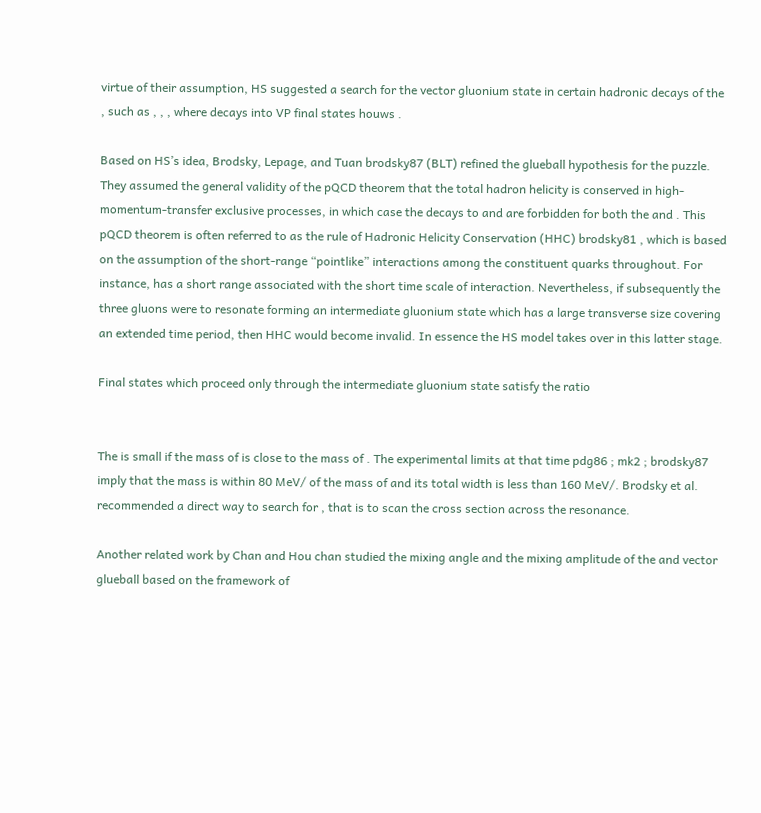virtue of their assumption, HS suggested a search for the vector gluonium state in certain hadronic decays of the , such as , , , where decays into VP final states houws .

Based on HS’s idea, Brodsky, Lepage, and Tuan brodsky87 (BLT) refined the glueball hypothesis for the puzzle. They assumed the general validity of the pQCD theorem that the total hadron helicity is conserved in high-momentum-transfer exclusive processes, in which case the decays to and are forbidden for both the and . This pQCD theorem is often referred to as the rule of Hadronic Helicity Conservation (HHC) brodsky81 , which is based on the assumption of the short-range “pointlike” interactions among the constituent quarks throughout. For instance, has a short range associated with the short time scale of interaction. Nevertheless, if subsequently the three gluons were to resonate forming an intermediate gluonium state which has a large transverse size covering an extended time period, then HHC would become invalid. In essence the HS model takes over in this latter stage.

Final states which proceed only through the intermediate gluonium state satisfy the ratio


The is small if the mass of is close to the mass of . The experimental limits at that time pdg86 ; mk2 ; brodsky87 imply that the mass is within 80 MeV/ of the mass of and its total width is less than 160 MeV/. Brodsky et al. recommended a direct way to search for , that is to scan the cross section across the resonance.

Another related work by Chan and Hou chan studied the mixing angle and the mixing amplitude of the and vector glueball based on the framework of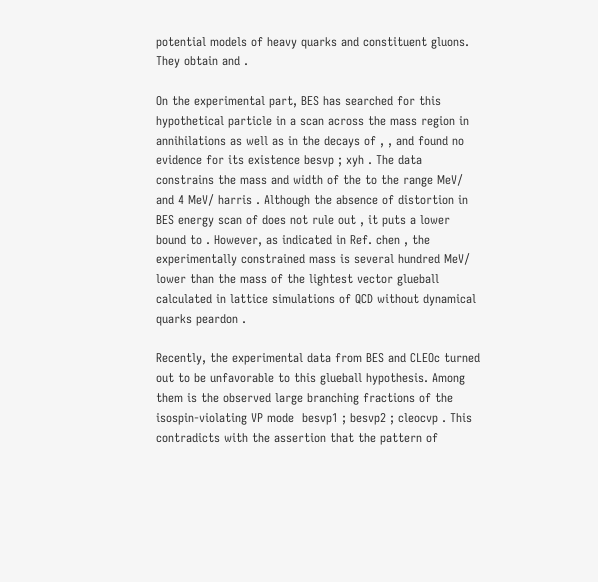potential models of heavy quarks and constituent gluons. They obtain and .

On the experimental part, BES has searched for this hypothetical particle in a scan across the mass region in annihilations as well as in the decays of , , and found no evidence for its existence besvp ; xyh . The data constrains the mass and width of the to the range MeV/ and 4 MeV/ harris . Although the absence of distortion in BES energy scan of does not rule out , it puts a lower bound to . However, as indicated in Ref. chen , the experimentally constrained mass is several hundred MeV/ lower than the mass of the lightest vector glueball calculated in lattice simulations of QCD without dynamical quarks peardon .

Recently, the experimental data from BES and CLEOc turned out to be unfavorable to this glueball hypothesis. Among them is the observed large branching fractions of the isospin-violating VP mode  besvp1 ; besvp2 ; cleocvp . This contradicts with the assertion that the pattern of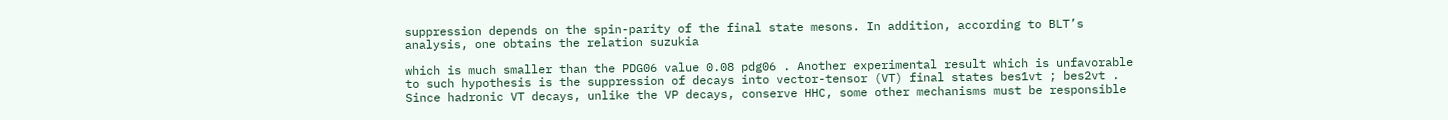suppression depends on the spin-parity of the final state mesons. In addition, according to BLT’s analysis, one obtains the relation suzukia

which is much smaller than the PDG06 value 0.08 pdg06 . Another experimental result which is unfavorable to such hypothesis is the suppression of decays into vector-tensor (VT) final states bes1vt ; bes2vt . Since hadronic VT decays, unlike the VP decays, conserve HHC, some other mechanisms must be responsible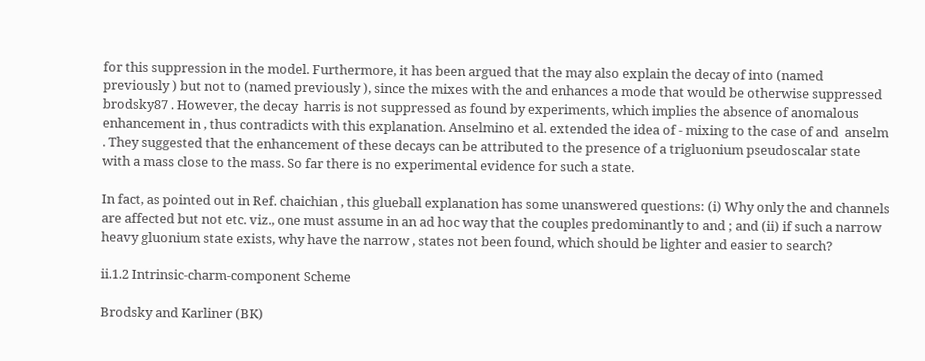for this suppression in the model. Furthermore, it has been argued that the may also explain the decay of into (named previously ) but not to (named previously ), since the mixes with the and enhances a mode that would be otherwise suppressed brodsky87 . However, the decay  harris is not suppressed as found by experiments, which implies the absence of anomalous enhancement in , thus contradicts with this explanation. Anselmino et al. extended the idea of - mixing to the case of and  anselm . They suggested that the enhancement of these decays can be attributed to the presence of a trigluonium pseudoscalar state with a mass close to the mass. So far there is no experimental evidence for such a state.

In fact, as pointed out in Ref. chaichian , this glueball explanation has some unanswered questions: (i) Why only the and channels are affected but not etc. viz., one must assume in an ad hoc way that the couples predominantly to and ; and (ii) if such a narrow heavy gluonium state exists, why have the narrow , states not been found, which should be lighter and easier to search?

ii.1.2 Intrinsic-charm-component Scheme

Brodsky and Karliner (BK)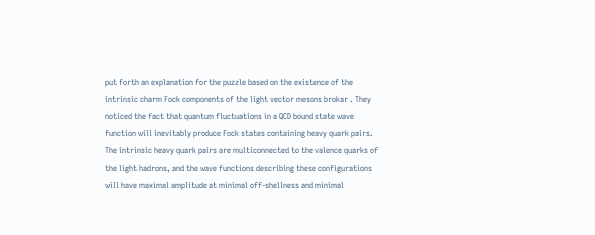put forth an explanation for the puzzle based on the existence of the intrinsic charm Fock components of the light vector mesons brokar . They noticed the fact that quantum fluctuations in a QCD bound state wave function will inevitably produce Fock states containing heavy quark pairs. The intrinsic heavy quark pairs are multiconnected to the valence quarks of the light hadrons, and the wave functions describing these configurations will have maximal amplitude at minimal off-shellness and minimal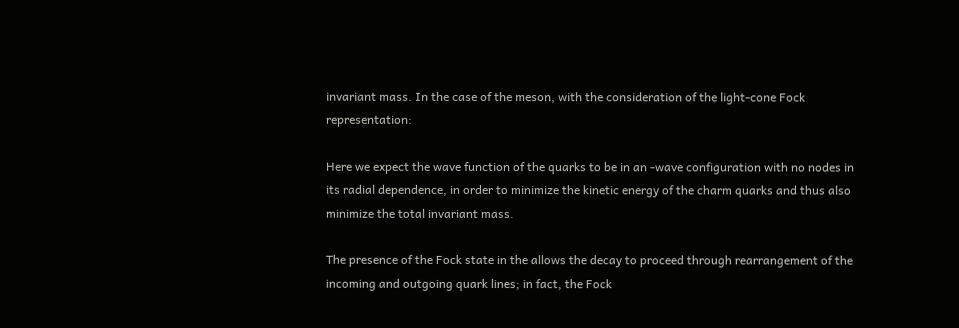invariant mass. In the case of the meson, with the consideration of the light-cone Fock representation:

Here we expect the wave function of the quarks to be in an -wave configuration with no nodes in its radial dependence, in order to minimize the kinetic energy of the charm quarks and thus also minimize the total invariant mass.

The presence of the Fock state in the allows the decay to proceed through rearrangement of the incoming and outgoing quark lines; in fact, the Fock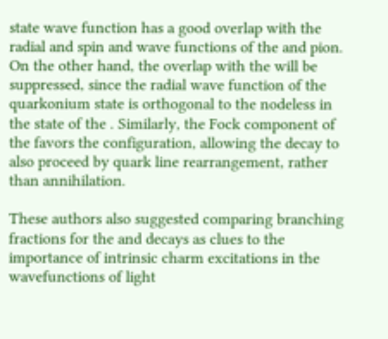state wave function has a good overlap with the radial and spin and wave functions of the and pion. On the other hand, the overlap with the will be suppressed, since the radial wave function of the quarkonium state is orthogonal to the nodeless in the state of the . Similarly, the Fock component of the favors the configuration, allowing the decay to also proceed by quark line rearrangement, rather than annihilation.

These authors also suggested comparing branching fractions for the and decays as clues to the importance of intrinsic charm excitations in the wavefunctions of light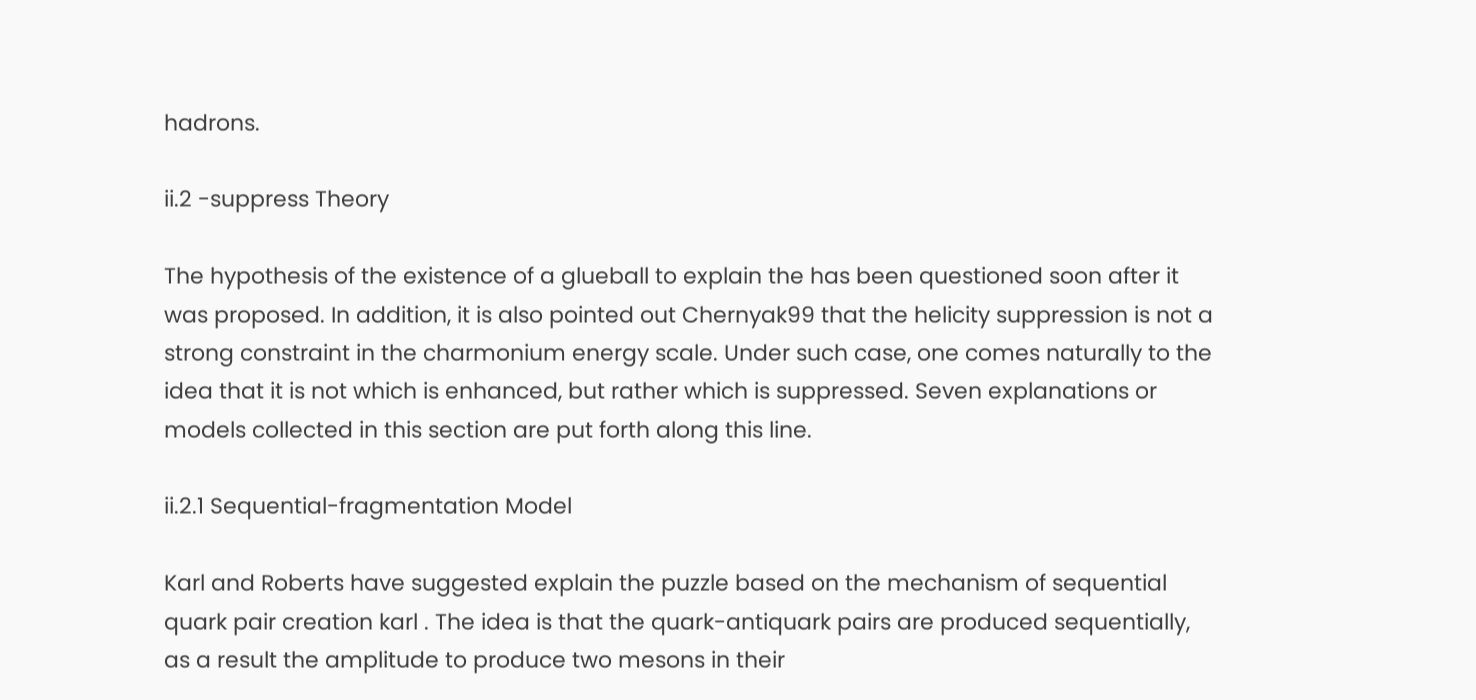hadrons.

ii.2 -suppress Theory

The hypothesis of the existence of a glueball to explain the has been questioned soon after it was proposed. In addition, it is also pointed out Chernyak99 that the helicity suppression is not a strong constraint in the charmonium energy scale. Under such case, one comes naturally to the idea that it is not which is enhanced, but rather which is suppressed. Seven explanations or models collected in this section are put forth along this line.

ii.2.1 Sequential-fragmentation Model

Karl and Roberts have suggested explain the puzzle based on the mechanism of sequential quark pair creation karl . The idea is that the quark-antiquark pairs are produced sequentially, as a result the amplitude to produce two mesons in their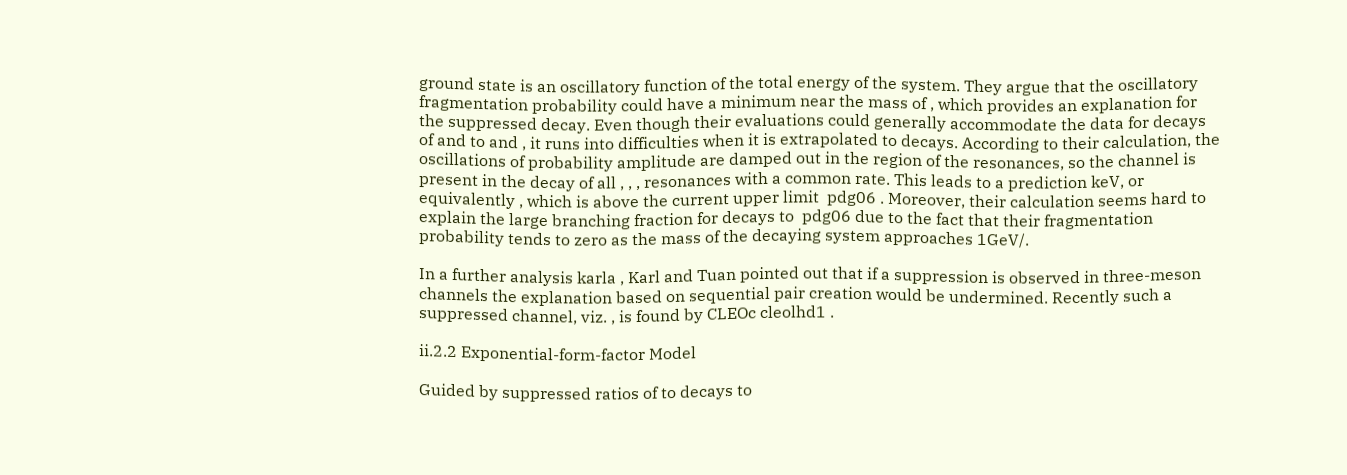ground state is an oscillatory function of the total energy of the system. They argue that the oscillatory fragmentation probability could have a minimum near the mass of , which provides an explanation for the suppressed decay. Even though their evaluations could generally accommodate the data for decays of and to and , it runs into difficulties when it is extrapolated to decays. According to their calculation, the oscillations of probability amplitude are damped out in the region of the resonances, so the channel is present in the decay of all , , , resonances with a common rate. This leads to a prediction keV, or equivalently , which is above the current upper limit  pdg06 . Moreover, their calculation seems hard to explain the large branching fraction for decays to  pdg06 due to the fact that their fragmentation probability tends to zero as the mass of the decaying system approaches 1GeV/.

In a further analysis karla , Karl and Tuan pointed out that if a suppression is observed in three-meson channels the explanation based on sequential pair creation would be undermined. Recently such a suppressed channel, viz. , is found by CLEOc cleolhd1 .

ii.2.2 Exponential-form-factor Model

Guided by suppressed ratios of to decays to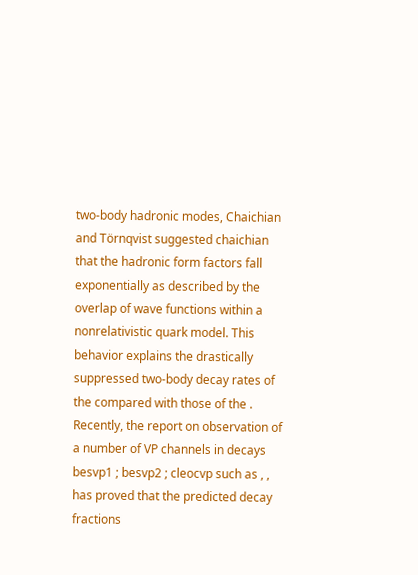two-body hadronic modes, Chaichian and Törnqvist suggested chaichian that the hadronic form factors fall exponentially as described by the overlap of wave functions within a nonrelativistic quark model. This behavior explains the drastically suppressed two-body decay rates of the compared with those of the . Recently, the report on observation of a number of VP channels in decays besvp1 ; besvp2 ; cleocvp such as , , has proved that the predicted decay fractions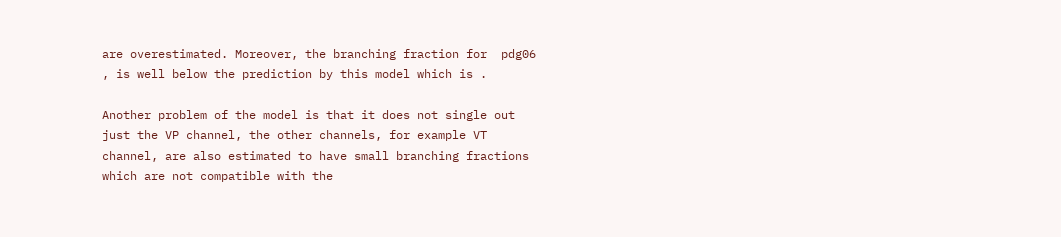are overestimated. Moreover, the branching fraction for  pdg06 , is well below the prediction by this model which is .

Another problem of the model is that it does not single out just the VP channel, the other channels, for example VT channel, are also estimated to have small branching fractions which are not compatible with the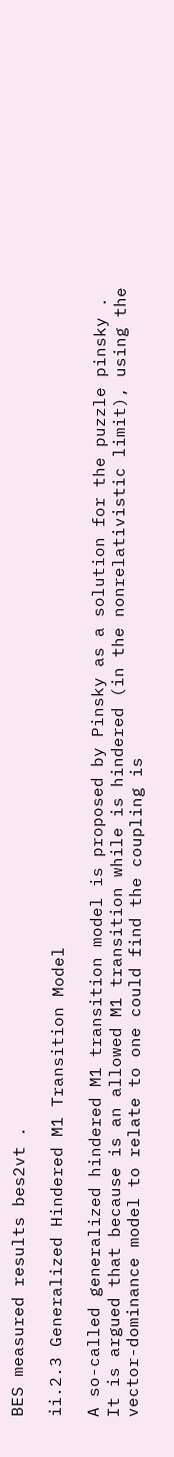BES measured results bes2vt .

ii.2.3 Generalized Hindered M1 Transition Model

A so-called generalized hindered M1 transition model is proposed by Pinsky as a solution for the puzzle pinsky . It is argued that because is an allowed M1 transition while is hindered (in the nonrelativistic limit), using the vector-dominance model to relate to one could find the coupling is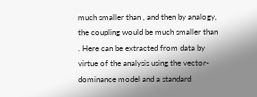much smaller than , and then by analogy, the coupling would be much smaller than . Here can be extracted from data by virtue of the analysis using the vector-dominance model and a standard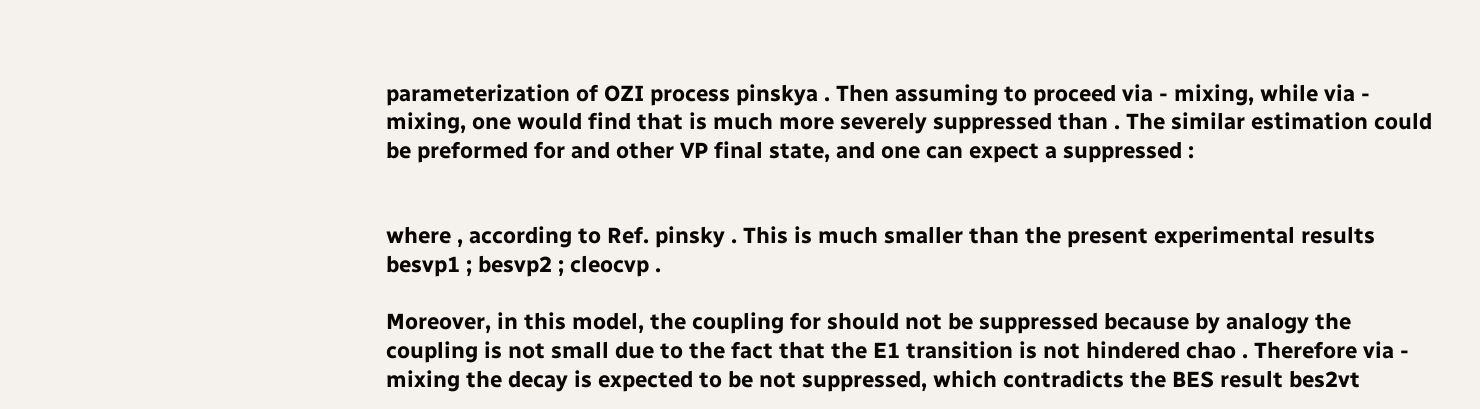parameterization of OZI process pinskya . Then assuming to proceed via - mixing, while via - mixing, one would find that is much more severely suppressed than . The similar estimation could be preformed for and other VP final state, and one can expect a suppressed :


where , according to Ref. pinsky . This is much smaller than the present experimental results besvp1 ; besvp2 ; cleocvp .

Moreover, in this model, the coupling for should not be suppressed because by analogy the coupling is not small due to the fact that the E1 transition is not hindered chao . Therefore via - mixing the decay is expected to be not suppressed, which contradicts the BES result bes2vt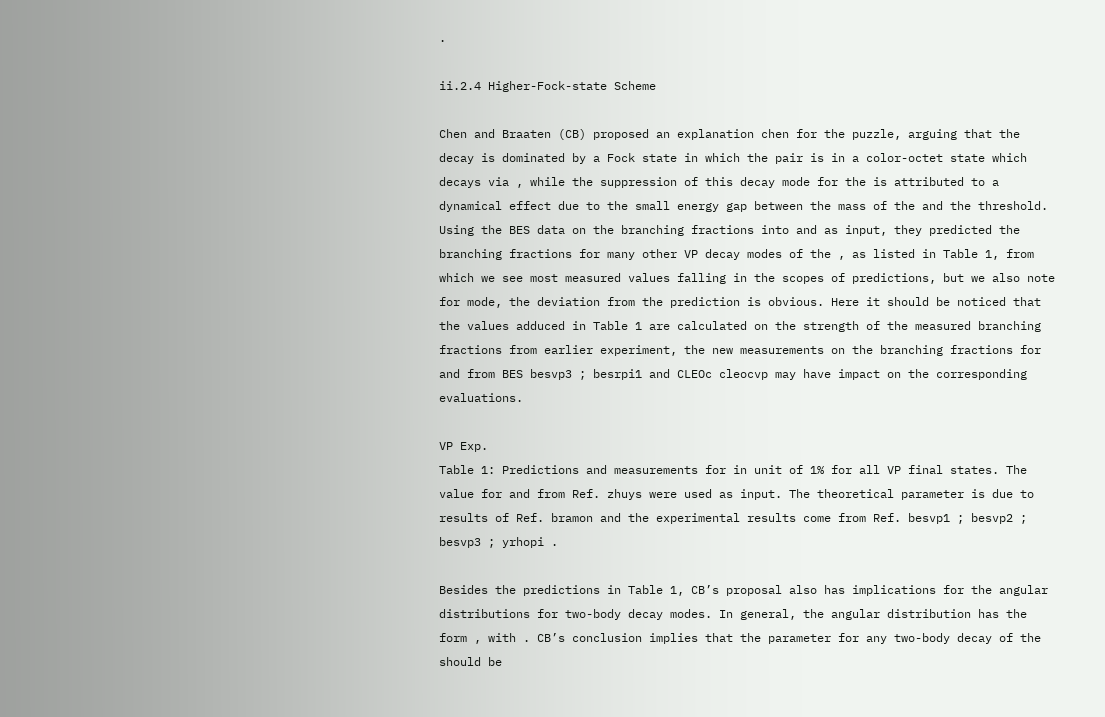.

ii.2.4 Higher-Fock-state Scheme

Chen and Braaten (CB) proposed an explanation chen for the puzzle, arguing that the decay is dominated by a Fock state in which the pair is in a color-octet state which decays via , while the suppression of this decay mode for the is attributed to a dynamical effect due to the small energy gap between the mass of the and the threshold. Using the BES data on the branching fractions into and as input, they predicted the branching fractions for many other VP decay modes of the , as listed in Table 1, from which we see most measured values falling in the scopes of predictions, but we also note for mode, the deviation from the prediction is obvious. Here it should be noticed that the values adduced in Table 1 are calculated on the strength of the measured branching fractions from earlier experiment, the new measurements on the branching fractions for and from BES besvp3 ; besrpi1 and CLEOc cleocvp may have impact on the corresponding evaluations.

VP Exp.
Table 1: Predictions and measurements for in unit of 1% for all VP final states. The value for and from Ref. zhuys were used as input. The theoretical parameter is due to results of Ref. bramon and the experimental results come from Ref. besvp1 ; besvp2 ; besvp3 ; yrhopi .

Besides the predictions in Table 1, CB’s proposal also has implications for the angular distributions for two-body decay modes. In general, the angular distribution has the form , with . CB’s conclusion implies that the parameter for any two-body decay of the should be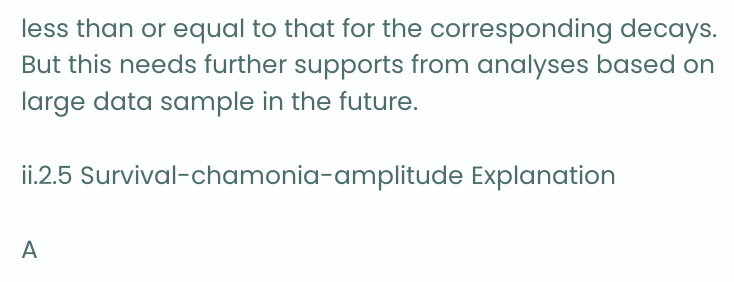less than or equal to that for the corresponding decays. But this needs further supports from analyses based on large data sample in the future.

ii.2.5 Survival-chamonia-amplitude Explanation

A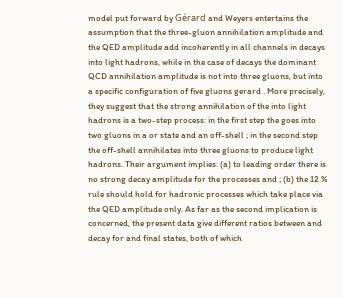model put forward by Gérard and Weyers entertains the assumption that the three-gluon annihilation amplitude and the QED amplitude add incoherently in all channels in decays into light hadrons, while in the case of decays the dominant QCD annihilation amplitude is not into three gluons, but into a specific configuration of five gluons gerard . More precisely, they suggest that the strong annihilation of the into light hadrons is a two-step process: in the first step the goes into two gluons in a or state and an off-shell ; in the second step the off-shell annihilates into three gluons to produce light hadrons. Their argument implies: (a) to leading order there is no strong decay amplitude for the processes and ; (b) the 12 % rule should hold for hadronic processes which take place via the QED amplitude only. As far as the second implication is concerned, the present data give different ratios between and decay for and final states, both of which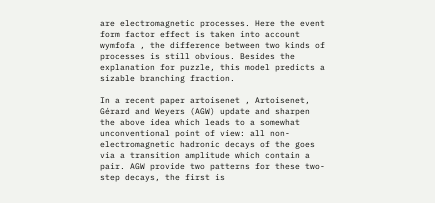are electromagnetic processes. Here the event form factor effect is taken into account wymfofa , the difference between two kinds of processes is still obvious. Besides the explanation for puzzle, this model predicts a sizable branching fraction.

In a recent paper artoisenet , Artoisenet, Gérard and Weyers (AGW) update and sharpen the above idea which leads to a somewhat unconventional point of view: all non-electromagnetic hadronic decays of the goes via a transition amplitude which contain a pair. AGW provide two patterns for these two-step decays, the first is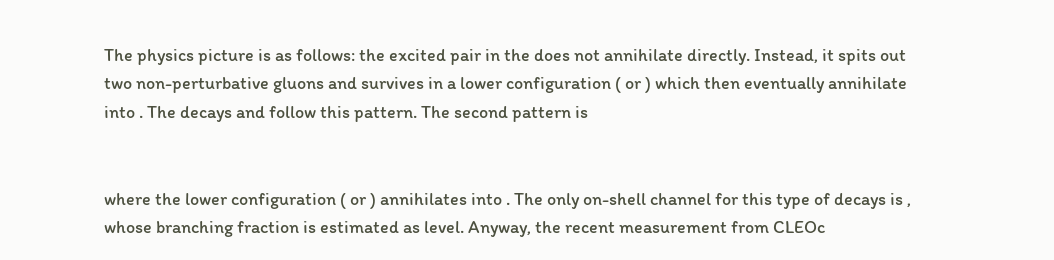The physics picture is as follows: the excited pair in the does not annihilate directly. Instead, it spits out two non-perturbative gluons and survives in a lower configuration ( or ) which then eventually annihilate into . The decays and follow this pattern. The second pattern is


where the lower configuration ( or ) annihilates into . The only on-shell channel for this type of decays is , whose branching fraction is estimated as level. Anyway, the recent measurement from CLEOc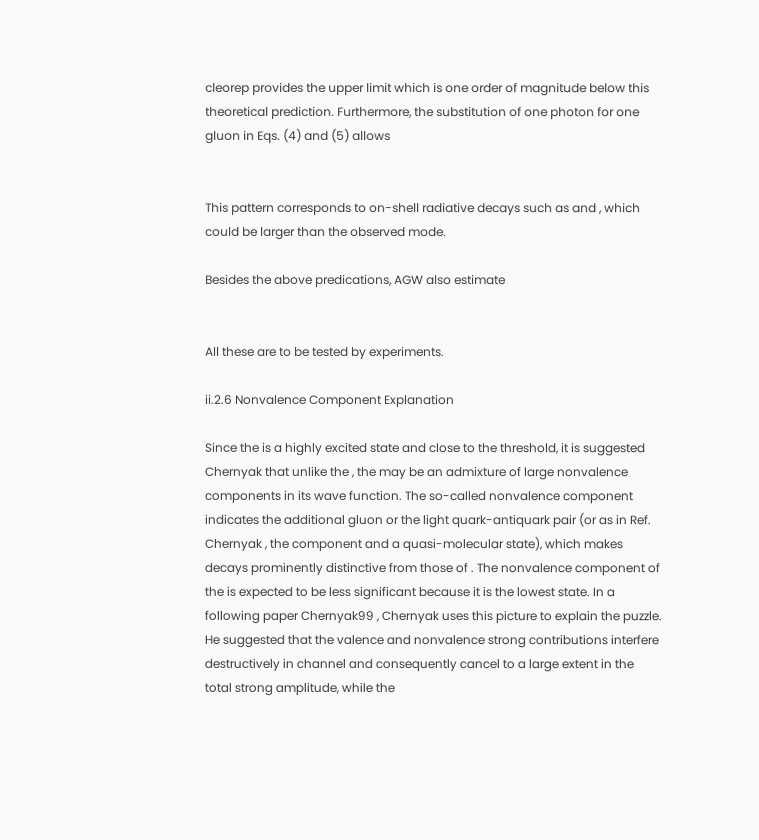cleorep provides the upper limit which is one order of magnitude below this theoretical prediction. Furthermore, the substitution of one photon for one gluon in Eqs. (4) and (5) allows


This pattern corresponds to on-shell radiative decays such as and , which could be larger than the observed mode.

Besides the above predications, AGW also estimate


All these are to be tested by experiments.

ii.2.6 Nonvalence Component Explanation

Since the is a highly excited state and close to the threshold, it is suggested Chernyak that unlike the , the may be an admixture of large nonvalence components in its wave function. The so-called nonvalence component indicates the additional gluon or the light quark-antiquark pair (or as in Ref. Chernyak , the component and a quasi-molecular state), which makes decays prominently distinctive from those of . The nonvalence component of the is expected to be less significant because it is the lowest state. In a following paper Chernyak99 , Chernyak uses this picture to explain the puzzle. He suggested that the valence and nonvalence strong contributions interfere destructively in channel and consequently cancel to a large extent in the total strong amplitude, while the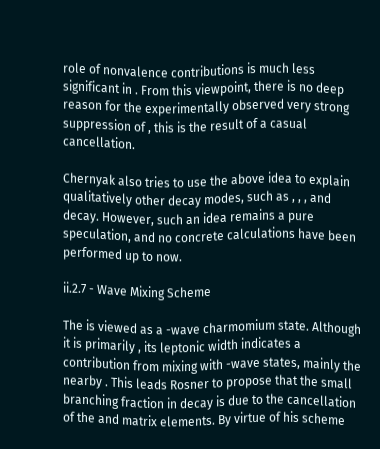role of nonvalence contributions is much less significant in . From this viewpoint, there is no deep reason for the experimentally observed very strong suppression of , this is the result of a casual cancellation.

Chernyak also tries to use the above idea to explain qualitatively other decay modes, such as , , , and decay. However, such an idea remains a pure speculation, and no concrete calculations have been performed up to now.

ii.2.7 - Wave Mixing Scheme

The is viewed as a -wave charmomium state. Although it is primarily , its leptonic width indicates a contribution from mixing with -wave states, mainly the nearby . This leads Rosner to propose that the small branching fraction in decay is due to the cancellation of the and matrix elements. By virtue of his scheme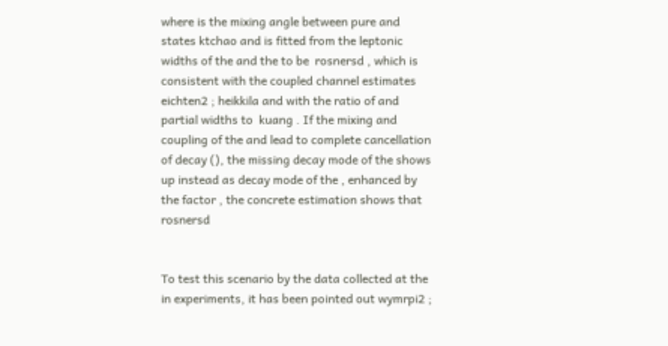where is the mixing angle between pure and states ktchao and is fitted from the leptonic widths of the and the to be  rosnersd , which is consistent with the coupled channel estimates eichten2 ; heikkila and with the ratio of and partial widths to  kuang . If the mixing and coupling of the and lead to complete cancellation of decay (), the missing decay mode of the shows up instead as decay mode of the , enhanced by the factor , the concrete estimation shows that rosnersd


To test this scenario by the data collected at the in experiments, it has been pointed out wymrpi2 ;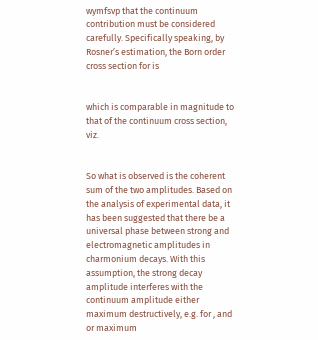wymfsvp that the continuum contribution must be considered carefully. Specifically speaking, by Rosner’s estimation, the Born order cross section for is


which is comparable in magnitude to that of the continuum cross section, viz.


So what is observed is the coherent sum of the two amplitudes. Based on the analysis of experimental data, it has been suggested that there be a universal phase between strong and electromagnetic amplitudes in charmonium decays. With this assumption, the strong decay amplitude interferes with the continuum amplitude either maximum destructively, e.g. for , and or maximum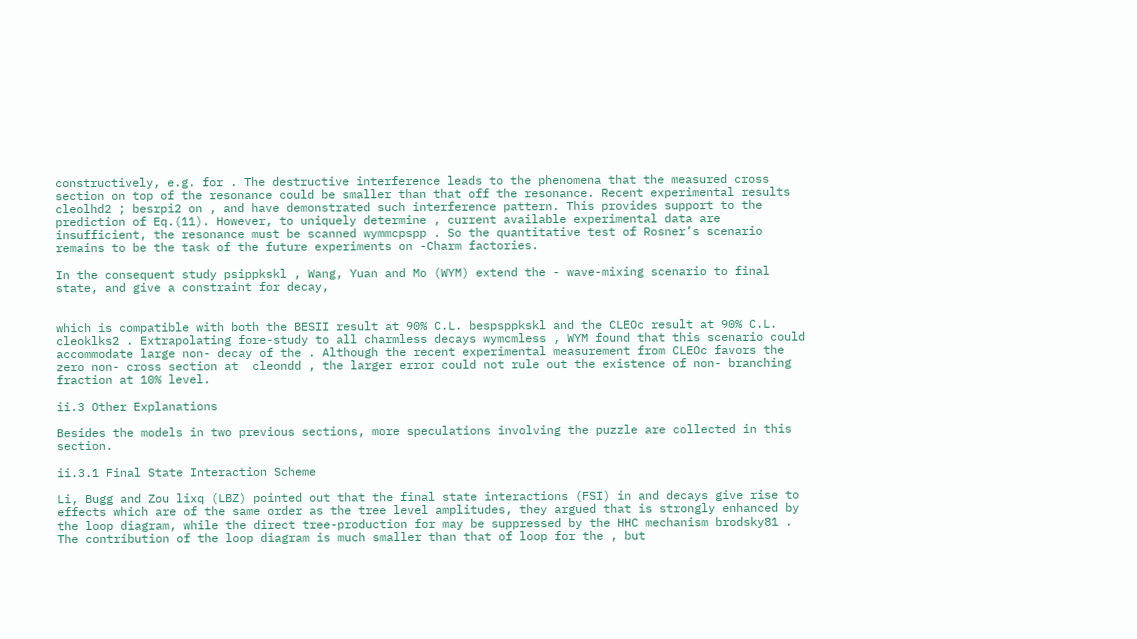constructively, e.g. for . The destructive interference leads to the phenomena that the measured cross section on top of the resonance could be smaller than that off the resonance. Recent experimental results cleolhd2 ; besrpi2 on , and have demonstrated such interference pattern. This provides support to the prediction of Eq.(11). However, to uniquely determine , current available experimental data are insufficient, the resonance must be scanned wymmcpspp . So the quantitative test of Rosner’s scenario remains to be the task of the future experiments on -Charm factories.

In the consequent study psippkskl , Wang, Yuan and Mo (WYM) extend the - wave-mixing scenario to final state, and give a constraint for decay,


which is compatible with both the BESII result at 90% C.L. bespsppkskl and the CLEOc result at 90% C.L. cleoklks2 . Extrapolating fore-study to all charmless decays wymcmless , WYM found that this scenario could accommodate large non- decay of the . Although the recent experimental measurement from CLEOc favors the zero non- cross section at  cleondd , the larger error could not rule out the existence of non- branching fraction at 10% level.

ii.3 Other Explanations

Besides the models in two previous sections, more speculations involving the puzzle are collected in this section.

ii.3.1 Final State Interaction Scheme

Li, Bugg and Zou lixq (LBZ) pointed out that the final state interactions (FSI) in and decays give rise to effects which are of the same order as the tree level amplitudes, they argued that is strongly enhanced by the loop diagram, while the direct tree-production for may be suppressed by the HHC mechanism brodsky81 . The contribution of the loop diagram is much smaller than that of loop for the , but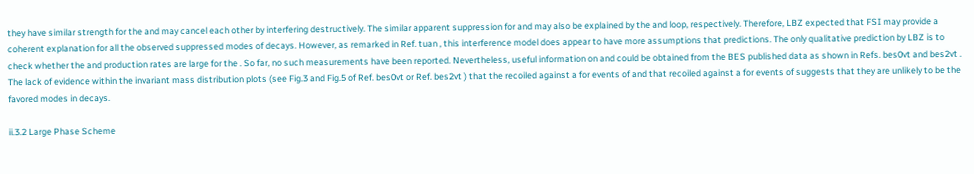they have similar strength for the and may cancel each other by interfering destructively. The similar apparent suppression for and may also be explained by the and loop, respectively. Therefore, LBZ expected that FSI may provide a coherent explanation for all the observed suppressed modes of decays. However, as remarked in Ref. tuan , this interference model does appear to have more assumptions that predictions. The only qualitative prediction by LBZ is to check whether the and production rates are large for the . So far, no such measurements have been reported. Nevertheless, useful information on and could be obtained from the BES published data as shown in Refs. bes0vt and bes2vt . The lack of evidence within the invariant mass distribution plots (see Fig.3 and Fig.5 of Ref. bes0vt or Ref. bes2vt ) that the recoiled against a for events of and that recoiled against a for events of suggests that they are unlikely to be the favored modes in decays.

ii.3.2 Large Phase Scheme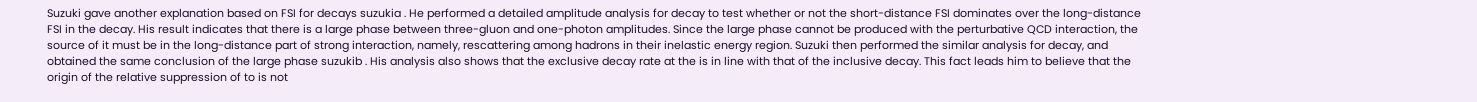Suzuki gave another explanation based on FSI for decays suzukia . He performed a detailed amplitude analysis for decay to test whether or not the short-distance FSI dominates over the long-distance FSI in the decay. His result indicates that there is a large phase between three-gluon and one-photon amplitudes. Since the large phase cannot be produced with the perturbative QCD interaction, the source of it must be in the long-distance part of strong interaction, namely, rescattering among hadrons in their inelastic energy region. Suzuki then performed the similar analysis for decay, and obtained the same conclusion of the large phase suzukib . His analysis also shows that the exclusive decay rate at the is in line with that of the inclusive decay. This fact leads him to believe that the origin of the relative suppression of to is not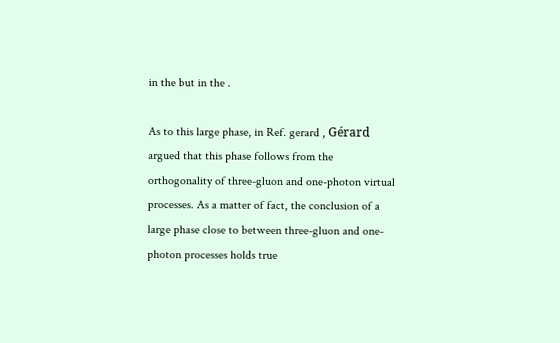in the but in the .

As to this large phase, in Ref. gerard , Gérard argued that this phase follows from the orthogonality of three-gluon and one-photon virtual processes. As a matter of fact, the conclusion of a large phase close to between three-gluon and one-photon processes holds true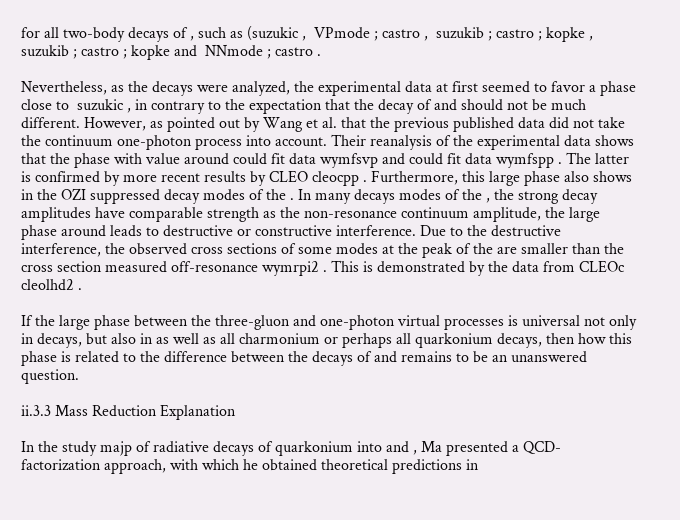for all two-body decays of , such as (suzukic ,  VPmode ; castro ,  suzukib ; castro ; kopke ,  suzukib ; castro ; kopke and  NNmode ; castro .

Nevertheless, as the decays were analyzed, the experimental data at first seemed to favor a phase close to  suzukic , in contrary to the expectation that the decay of and should not be much different. However, as pointed out by Wang et al. that the previous published data did not take the continuum one-photon process into account. Their reanalysis of the experimental data shows that the phase with value around could fit data wymfsvp and could fit data wymfspp . The latter is confirmed by more recent results by CLEO cleocpp . Furthermore, this large phase also shows in the OZI suppressed decay modes of the . In many decays modes of the , the strong decay amplitudes have comparable strength as the non-resonance continuum amplitude, the large phase around leads to destructive or constructive interference. Due to the destructive interference, the observed cross sections of some modes at the peak of the are smaller than the cross section measured off-resonance wymrpi2 . This is demonstrated by the data from CLEOc cleolhd2 .

If the large phase between the three-gluon and one-photon virtual processes is universal not only in decays, but also in as well as all charmonium or perhaps all quarkonium decays, then how this phase is related to the difference between the decays of and remains to be an unanswered question.

ii.3.3 Mass Reduction Explanation

In the study majp of radiative decays of quarkonium into and , Ma presented a QCD-factorization approach, with which he obtained theoretical predictions in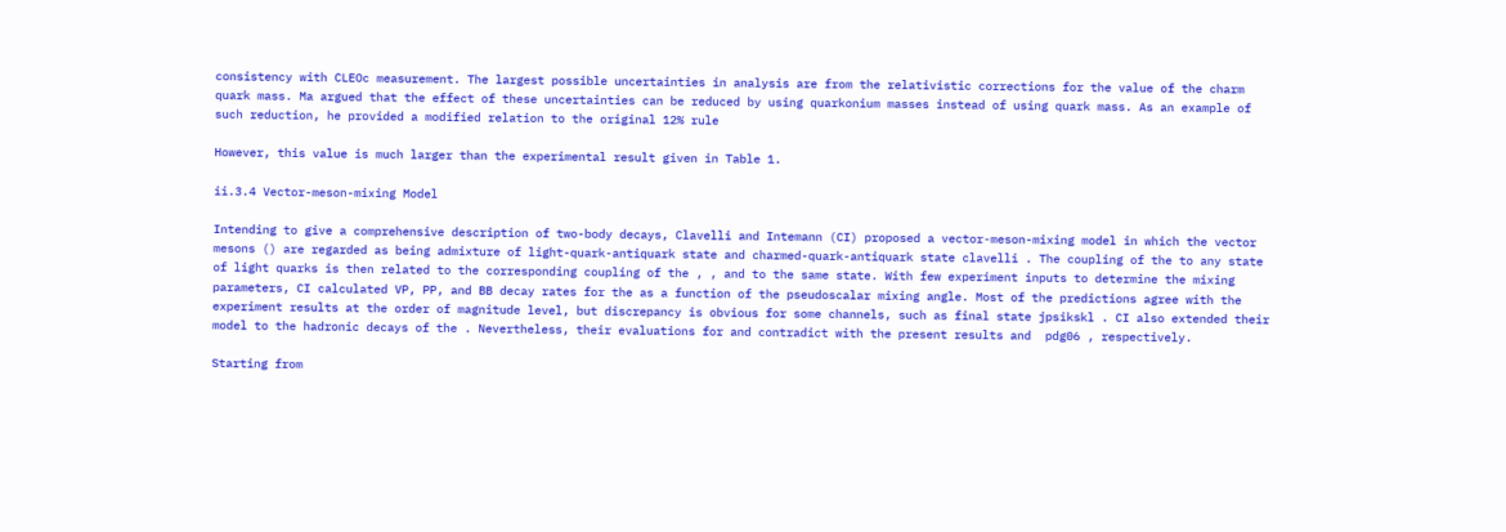consistency with CLEOc measurement. The largest possible uncertainties in analysis are from the relativistic corrections for the value of the charm quark mass. Ma argued that the effect of these uncertainties can be reduced by using quarkonium masses instead of using quark mass. As an example of such reduction, he provided a modified relation to the original 12% rule

However, this value is much larger than the experimental result given in Table 1.

ii.3.4 Vector-meson-mixing Model

Intending to give a comprehensive description of two-body decays, Clavelli and Intemann (CI) proposed a vector-meson-mixing model in which the vector mesons () are regarded as being admixture of light-quark-antiquark state and charmed-quark-antiquark state clavelli . The coupling of the to any state of light quarks is then related to the corresponding coupling of the , , and to the same state. With few experiment inputs to determine the mixing parameters, CI calculated VP, PP, and BB decay rates for the as a function of the pseudoscalar mixing angle. Most of the predictions agree with the experiment results at the order of magnitude level, but discrepancy is obvious for some channels, such as final state jpsikskl . CI also extended their model to the hadronic decays of the . Nevertheless, their evaluations for and contradict with the present results and  pdg06 , respectively.

Starting from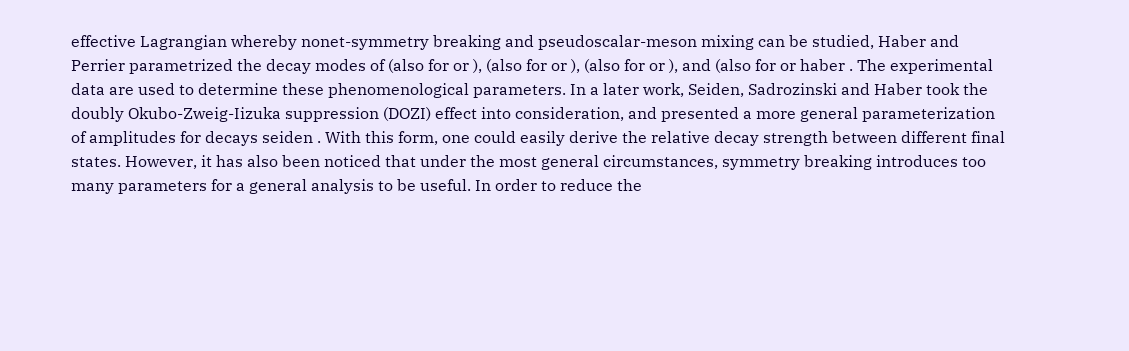effective Lagrangian whereby nonet-symmetry breaking and pseudoscalar-meson mixing can be studied, Haber and Perrier parametrized the decay modes of (also for or ), (also for or ), (also for or ), and (also for or haber . The experimental data are used to determine these phenomenological parameters. In a later work, Seiden, Sadrozinski and Haber took the doubly Okubo-Zweig-Iizuka suppression (DOZI) effect into consideration, and presented a more general parameterization of amplitudes for decays seiden . With this form, one could easily derive the relative decay strength between different final states. However, it has also been noticed that under the most general circumstances, symmetry breaking introduces too many parameters for a general analysis to be useful. In order to reduce the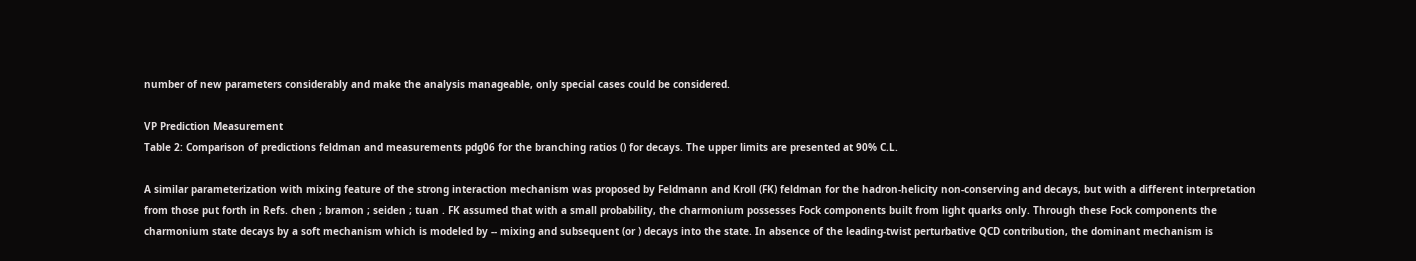number of new parameters considerably and make the analysis manageable, only special cases could be considered.

VP Prediction Measurement
Table 2: Comparison of predictions feldman and measurements pdg06 for the branching ratios () for decays. The upper limits are presented at 90% C.L.

A similar parameterization with mixing feature of the strong interaction mechanism was proposed by Feldmann and Kroll (FK) feldman for the hadron-helicity non-conserving and decays, but with a different interpretation from those put forth in Refs. chen ; bramon ; seiden ; tuan . FK assumed that with a small probability, the charmonium possesses Fock components built from light quarks only. Through these Fock components the charmonium state decays by a soft mechanism which is modeled by -- mixing and subsequent (or ) decays into the state. In absence of the leading-twist perturbative QCD contribution, the dominant mechanism is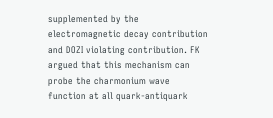supplemented by the electromagnetic decay contribution and DOZI violating contribution. FK argued that this mechanism can probe the charmonium wave function at all quark-antiquark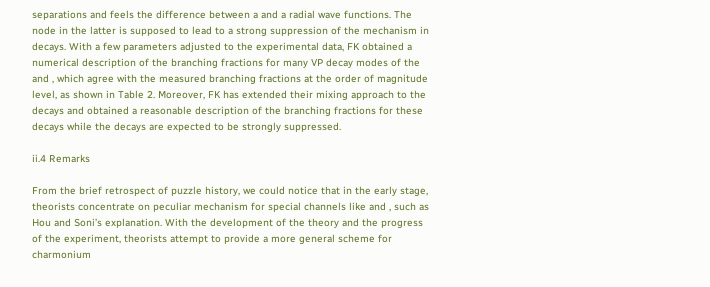separations and feels the difference between a and a radial wave functions. The node in the latter is supposed to lead to a strong suppression of the mechanism in decays. With a few parameters adjusted to the experimental data, FK obtained a numerical description of the branching fractions for many VP decay modes of the and , which agree with the measured branching fractions at the order of magnitude level, as shown in Table 2. Moreover, FK has extended their mixing approach to the decays and obtained a reasonable description of the branching fractions for these decays while the decays are expected to be strongly suppressed.

ii.4 Remarks

From the brief retrospect of puzzle history, we could notice that in the early stage, theorists concentrate on peculiar mechanism for special channels like and , such as Hou and Soni’s explanation. With the development of the theory and the progress of the experiment, theorists attempt to provide a more general scheme for charmonium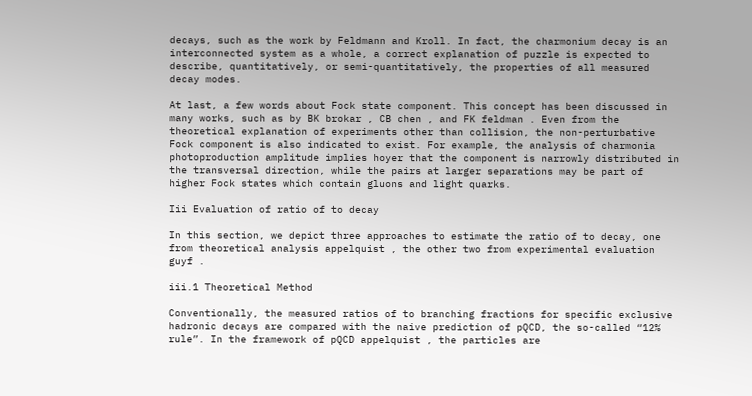decays, such as the work by Feldmann and Kroll. In fact, the charmonium decay is an interconnected system as a whole, a correct explanation of puzzle is expected to describe, quantitatively, or semi-quantitatively, the properties of all measured decay modes.

At last, a few words about Fock state component. This concept has been discussed in many works, such as by BK brokar , CB chen , and FK feldman . Even from the theoretical explanation of experiments other than collision, the non-perturbative Fock component is also indicated to exist. For example, the analysis of charmonia photoproduction amplitude implies hoyer that the component is narrowly distributed in the transversal direction, while the pairs at larger separations may be part of higher Fock states which contain gluons and light quarks.

Iii Evaluation of ratio of to decay

In this section, we depict three approaches to estimate the ratio of to decay, one from theoretical analysis appelquist , the other two from experimental evaluation guyf .

iii.1 Theoretical Method

Conventionally, the measured ratios of to branching fractions for specific exclusive hadronic decays are compared with the naive prediction of pQCD, the so-called “12% rule”. In the framework of pQCD appelquist , the particles are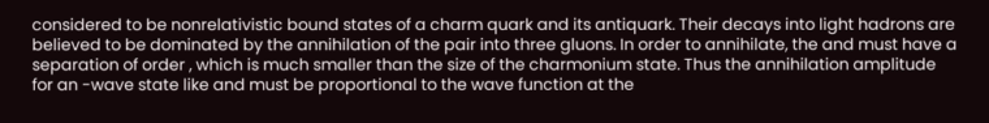considered to be nonrelativistic bound states of a charm quark and its antiquark. Their decays into light hadrons are believed to be dominated by the annihilation of the pair into three gluons. In order to annihilate, the and must have a separation of order , which is much smaller than the size of the charmonium state. Thus the annihilation amplitude for an -wave state like and must be proportional to the wave function at the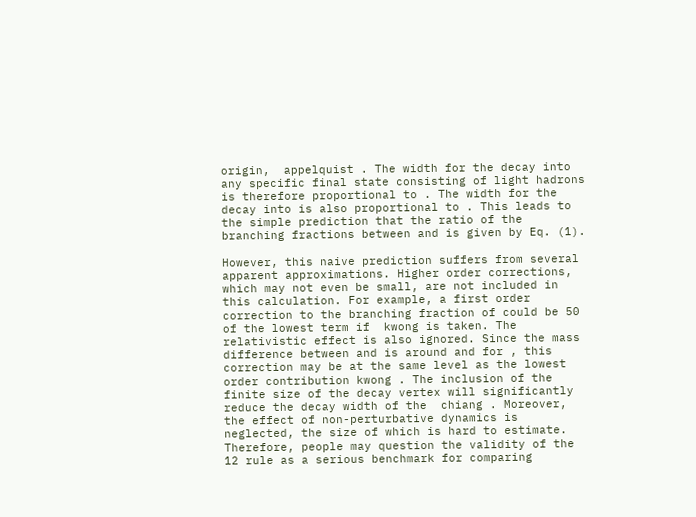origin,  appelquist . The width for the decay into any specific final state consisting of light hadrons is therefore proportional to . The width for the decay into is also proportional to . This leads to the simple prediction that the ratio of the branching fractions between and is given by Eq. (1).

However, this naive prediction suffers from several apparent approximations. Higher order corrections, which may not even be small, are not included in this calculation. For example, a first order correction to the branching fraction of could be 50 of the lowest term if  kwong is taken. The relativistic effect is also ignored. Since the mass difference between and is around and for , this correction may be at the same level as the lowest order contribution kwong . The inclusion of the finite size of the decay vertex will significantly reduce the decay width of the  chiang . Moreover, the effect of non-perturbative dynamics is neglected, the size of which is hard to estimate. Therefore, people may question the validity of the 12 rule as a serious benchmark for comparing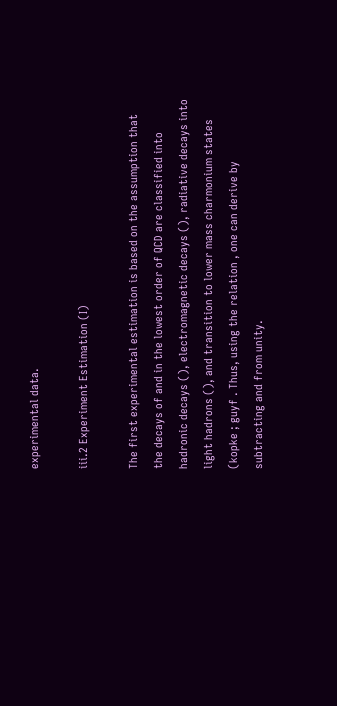experimental data.

iii.2 Experiment Estimation (I)

The first experimental estimation is based on the assumption that the decays of and in the lowest order of QCD are classified into hadronic decays (), electromagnetic decays (), radiative decays into light hadrons (), and transition to lower mass charmonium states (kopke ; guyf . Thus, using the relation , one can derive by subtracting and from unity.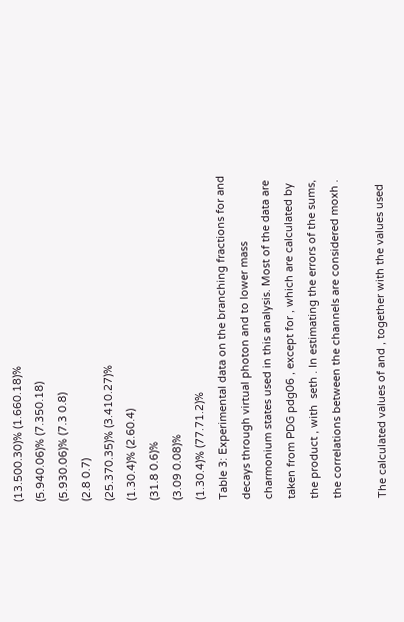(13.500.30)% (1.660.18)%
(5.940.06)% (7.350.18)
(5.930.06)% (7.3 0.8)
(2.8 0.7)
(25.370.35)% (3.410.27)%
(1.30.4)% (2.60.4)
(31.8 0.6)%
(3.09 0.08)%
(1.30.4)% (77.71.2)%
Table 3: Experimental data on the branching fractions for and decays through virtual photon and to lower mass charmonium states used in this analysis. Most of the data are taken from PDG pdg06 , except for , which are calculated by the product , with  seth . In estimating the errors of the sums, the correlations between the channels are considered moxh .

The calculated values of and , together with the values used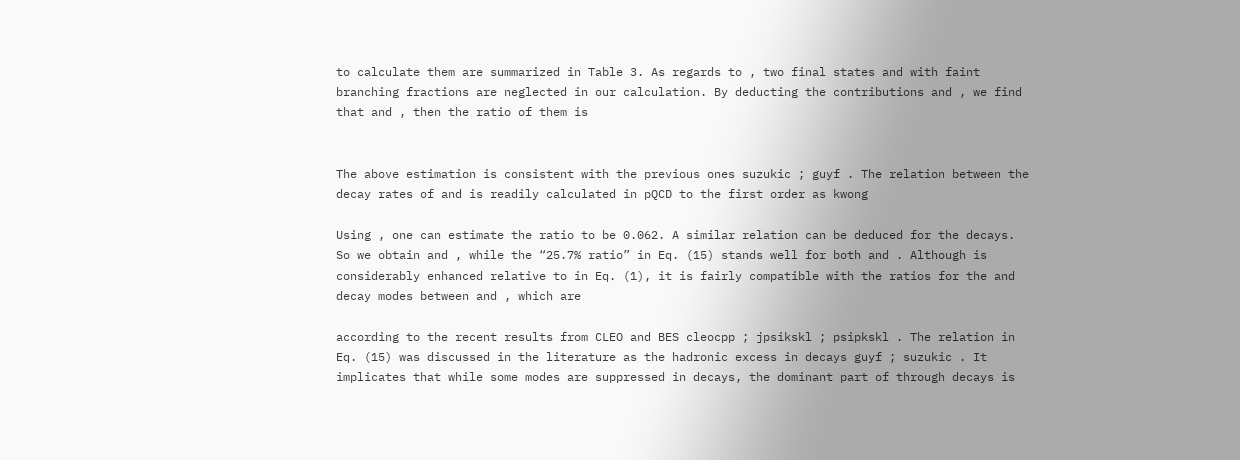to calculate them are summarized in Table 3. As regards to , two final states and with faint branching fractions are neglected in our calculation. By deducting the contributions and , we find that and , then the ratio of them is


The above estimation is consistent with the previous ones suzukic ; guyf . The relation between the decay rates of and is readily calculated in pQCD to the first order as kwong

Using , one can estimate the ratio to be 0.062. A similar relation can be deduced for the decays. So we obtain and , while the “25.7% ratio” in Eq. (15) stands well for both and . Although is considerably enhanced relative to in Eq. (1), it is fairly compatible with the ratios for the and decay modes between and , which are

according to the recent results from CLEO and BES cleocpp ; jpsikskl ; psipkskl . The relation in Eq. (15) was discussed in the literature as the hadronic excess in decays guyf ; suzukic . It implicates that while some modes are suppressed in decays, the dominant part of through decays is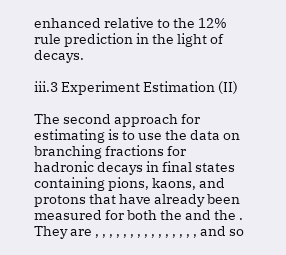enhanced relative to the 12% rule prediction in the light of decays.

iii.3 Experiment Estimation (II)

The second approach for estimating is to use the data on branching fractions for hadronic decays in final states containing pions, kaons, and protons that have already been measured for both the and the . They are , , , , , , , , , , , , , , , and so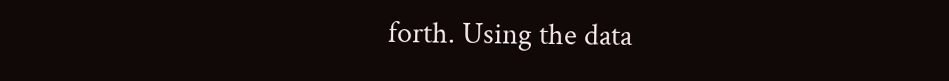forth. Using the data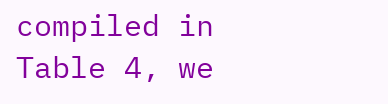compiled in Table 4, we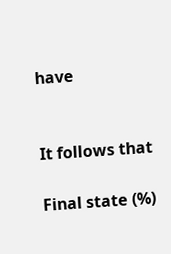have


It follows that

Final state (%)